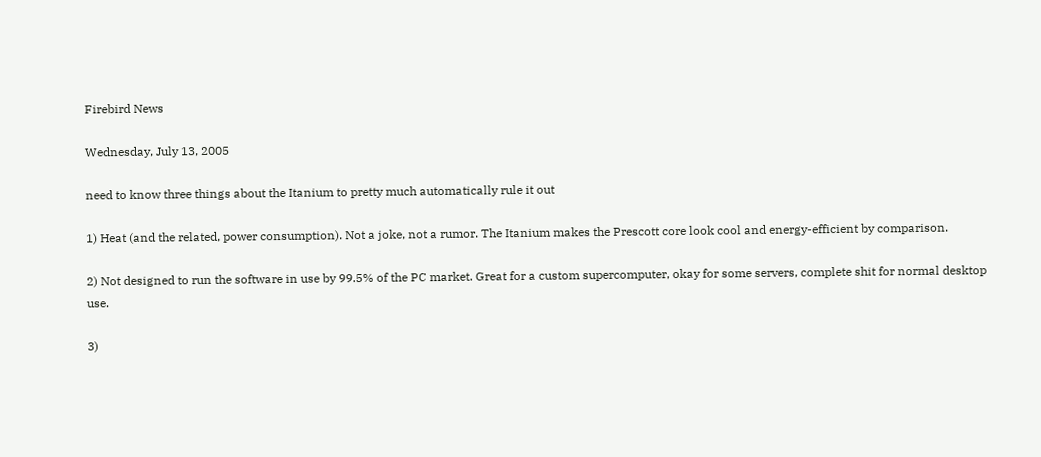Firebird News

Wednesday, July 13, 2005

need to know three things about the Itanium to pretty much automatically rule it out

1) Heat (and the related, power consumption). Not a joke, not a rumor. The Itanium makes the Prescott core look cool and energy-efficient by comparison.

2) Not designed to run the software in use by 99.5% of the PC market. Great for a custom supercomputer, okay for some servers, complete shit for normal desktop use.

3)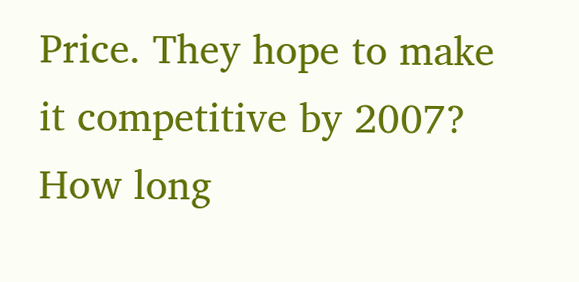Price. They hope to make it competitive by 2007? How long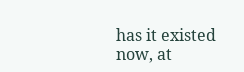has it existed now, at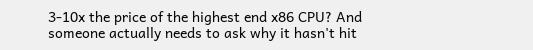3-10x the price of the highest end x86 CPU? And someone actually needs to ask why it hasn't hit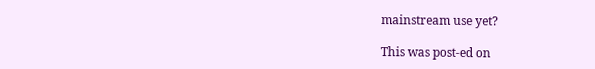mainstream use yet?

This was post-ed on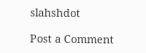slahshdot

Post a Comment